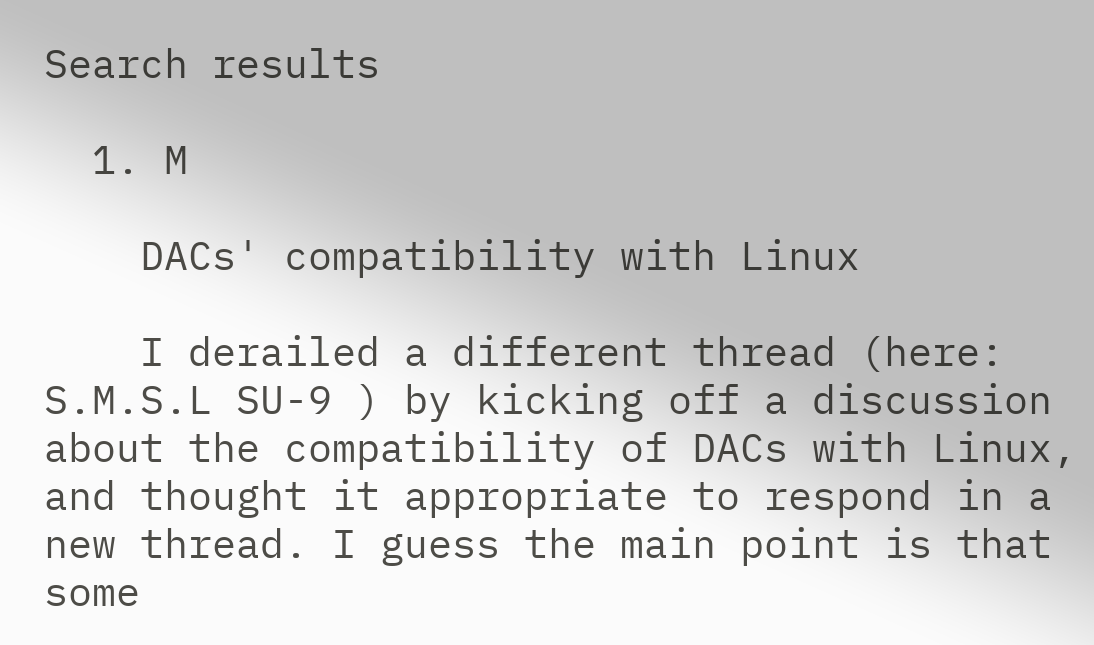Search results

  1. M

    DACs' compatibility with Linux

    I derailed a different thread (here: S.M.S.L SU-9 ) by kicking off a discussion about the compatibility of DACs with Linux, and thought it appropriate to respond in a new thread. I guess the main point is that some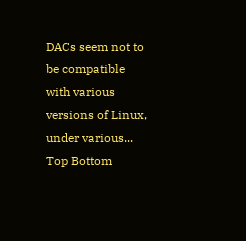DACs seem not to be compatible with various versions of Linux, under various...
Top Bottom